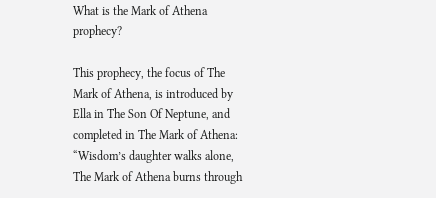What is the Mark of Athena prophecy?

This prophecy, the focus of The Mark of Athena, is introduced by Ella in The Son Of Neptune, and completed in The Mark of Athena: “Wisdom’s daughter walks alone, The Mark of Athena burns through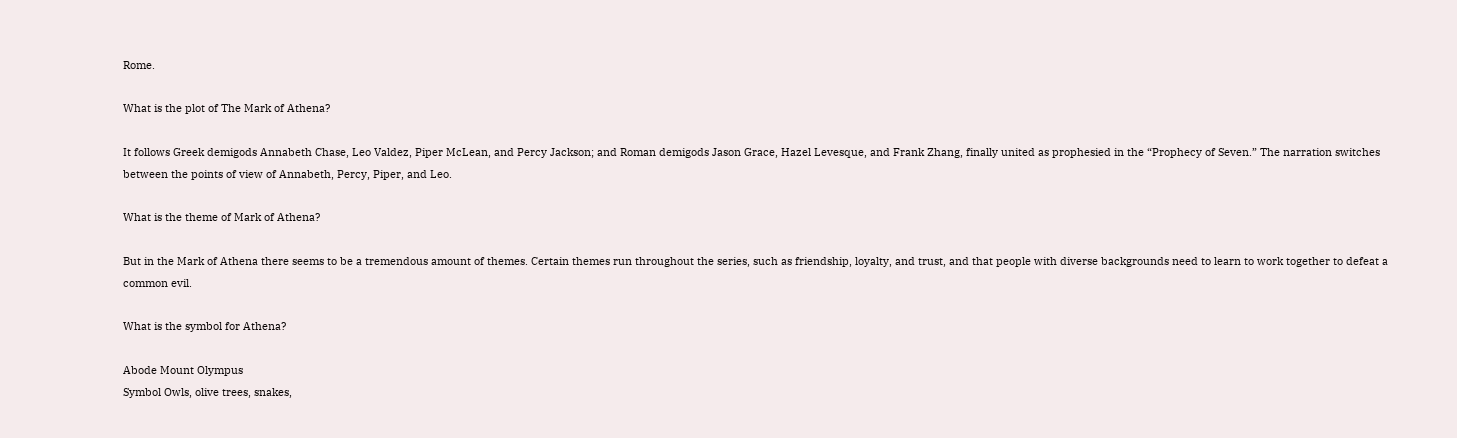Rome.

What is the plot of The Mark of Athena?

It follows Greek demigods Annabeth Chase, Leo Valdez, Piper McLean, and Percy Jackson; and Roman demigods Jason Grace, Hazel Levesque, and Frank Zhang, finally united as prophesied in the “Prophecy of Seven.” The narration switches between the points of view of Annabeth, Percy, Piper, and Leo.

What is the theme of Mark of Athena?

But in the Mark of Athena there seems to be a tremendous amount of themes. Certain themes run throughout the series, such as friendship, loyalty, and trust, and that people with diverse backgrounds need to learn to work together to defeat a common evil.

What is the symbol for Athena?

Abode Mount Olympus
Symbol Owls, olive trees, snakes,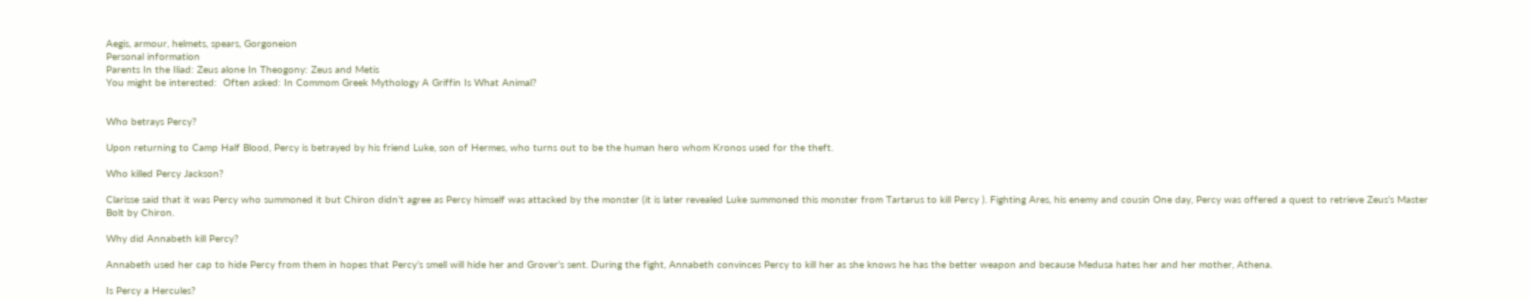Aegis, armour, helmets, spears, Gorgoneion
Personal information
Parents In the Iliad: Zeus alone In Theogony: Zeus and Metis
You might be interested:  Often asked: In Commom Greek Mythology A Griffin Is What Animal?


Who betrays Percy?

Upon returning to Camp Half Blood, Percy is betrayed by his friend Luke, son of Hermes, who turns out to be the human hero whom Kronos used for the theft.

Who killed Percy Jackson?

Clarisse said that it was Percy who summoned it but Chiron didn’t agree as Percy himself was attacked by the monster (it is later revealed Luke summoned this monster from Tartarus to kill Percy ). Fighting Ares, his enemy and cousin One day, Percy was offered a quest to retrieve Zeus’s Master Bolt by Chiron.

Why did Annabeth kill Percy?

Annabeth used her cap to hide Percy from them in hopes that Percy’s smell will hide her and Grover’s sent. During the fight, Annabeth convinces Percy to kill her as she knows he has the better weapon and because Medusa hates her and her mother, Athena.

Is Percy a Hercules?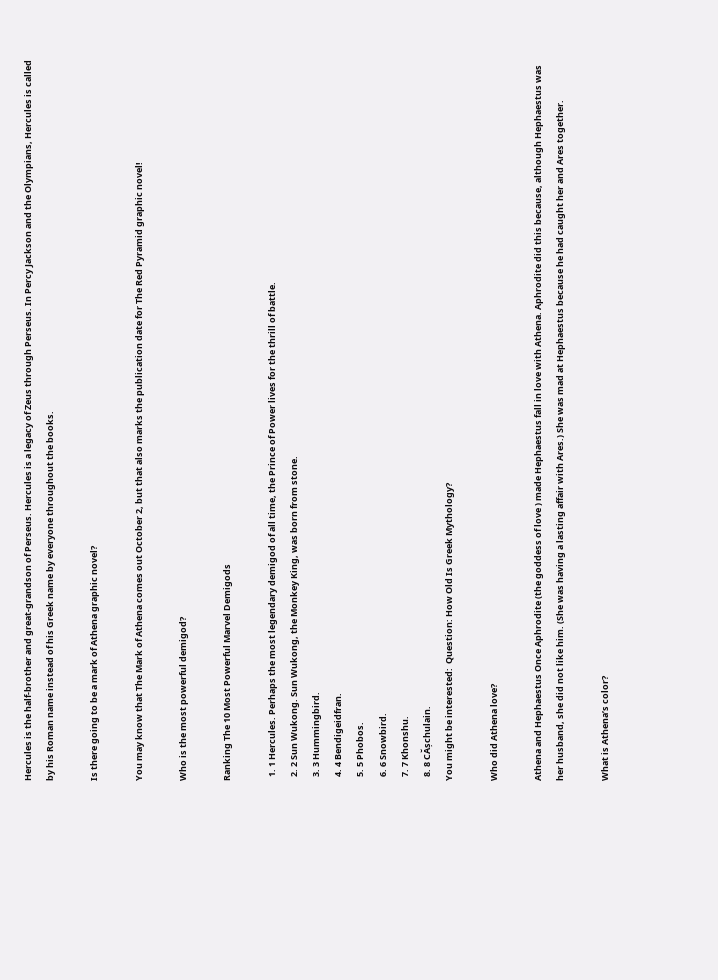Hercules is the half-brother and great-grandson of Perseus. Hercules is a legacy of Zeus through Perseus. In Percy Jackson and the Olympians, Hercules is called by his Roman name instead of his Greek name by everyone throughout the books.

Is there going to be a mark of Athena graphic novel?

You may know that The Mark of Athena comes out October 2, but that also marks the publication date for The Red Pyramid graphic novel!

Who is the most powerful demigod?

Ranking The 10 Most Powerful Marvel Demigods

  1. 1 Hercules. Perhaps the most legendary demigod of all time, the Prince of Power lives for the thrill of battle.
  2. 2 Sun Wukong. Sun Wukong, the Monkey King, was born from stone.
  3. 3 Hummingbird.
  4. 4 Bendigeidfran.
  5. 5 Phobos.
  6. 6 Snowbird.
  7. 7 Khonshu.
  8. 8 CĂșchulain.
You might be interested:  Question: How Old Is Greek Mythology?

Who did Athena love?

Athena and Hephaestus Once Aphrodite (the goddess of love ) made Hephaestus fall in love with Athena. Aphrodite did this because, although Hephaestus was her husband, she did not like him. (She was having a lasting affair with Ares.) She was mad at Hephaestus because he had caught her and Ares together.

What is Athena’s color?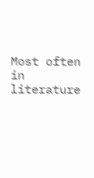Most often in literature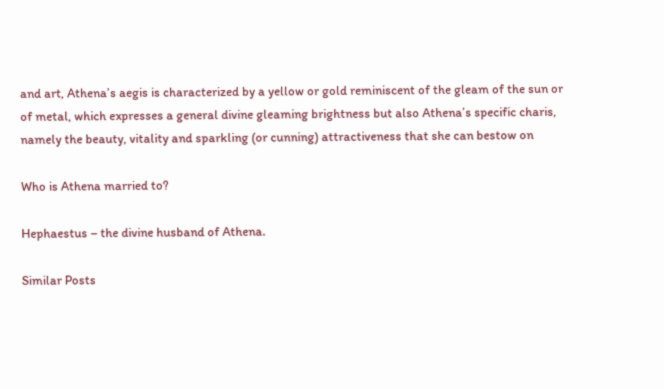and art, Athena’s aegis is characterized by a yellow or gold reminiscent of the gleam of the sun or of metal, which expresses a general divine gleaming brightness but also Athena’s specific charis, namely the beauty, vitality and sparkling (or cunning) attractiveness that she can bestow on

Who is Athena married to?

Hephaestus – the divine husband of Athena.

Similar Posts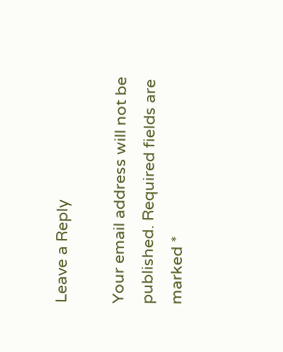Leave a Reply

Your email address will not be published. Required fields are marked *